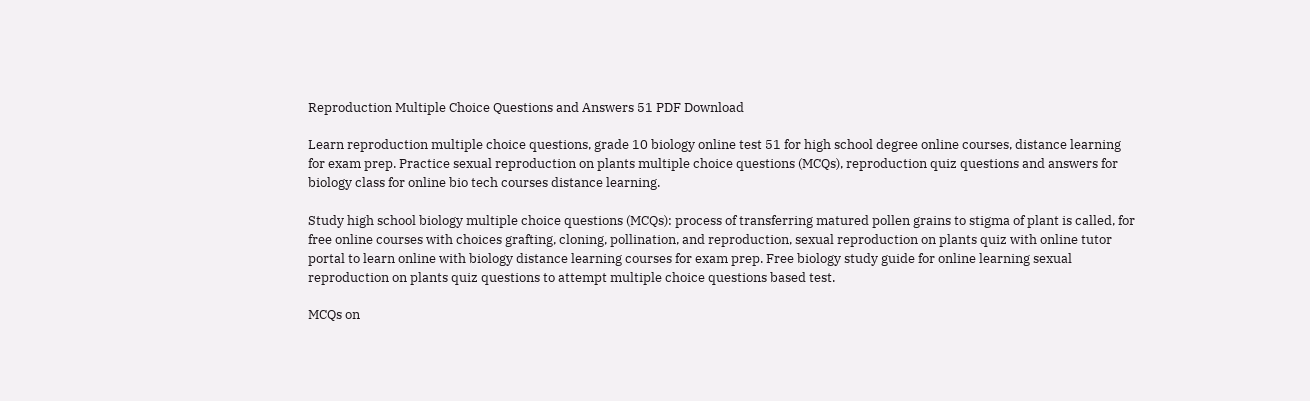Reproduction Multiple Choice Questions and Answers 51 PDF Download

Learn reproduction multiple choice questions, grade 10 biology online test 51 for high school degree online courses, distance learning for exam prep. Practice sexual reproduction on plants multiple choice questions (MCQs), reproduction quiz questions and answers for biology class for online bio tech courses distance learning.

Study high school biology multiple choice questions (MCQs): process of transferring matured pollen grains to stigma of plant is called, for free online courses with choices grafting, cloning, pollination, and reproduction, sexual reproduction on plants quiz with online tutor portal to learn online with biology distance learning courses for exam prep. Free biology study guide for online learning sexual reproduction on plants quiz questions to attempt multiple choice questions based test.

MCQs on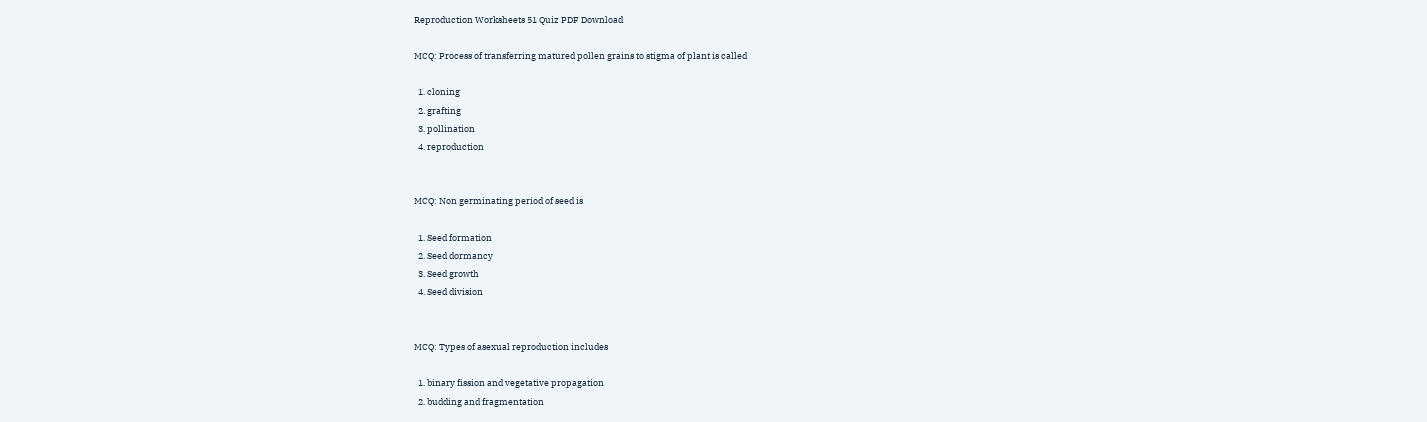Reproduction Worksheets 51 Quiz PDF Download

MCQ: Process of transferring matured pollen grains to stigma of plant is called

  1. cloning
  2. grafting
  3. pollination
  4. reproduction


MCQ: Non germinating period of seed is

  1. Seed formation
  2. Seed dormancy
  3. Seed growth
  4. Seed division


MCQ: Types of asexual reproduction includes

  1. binary fission and vegetative propagation
  2. budding and fragmentation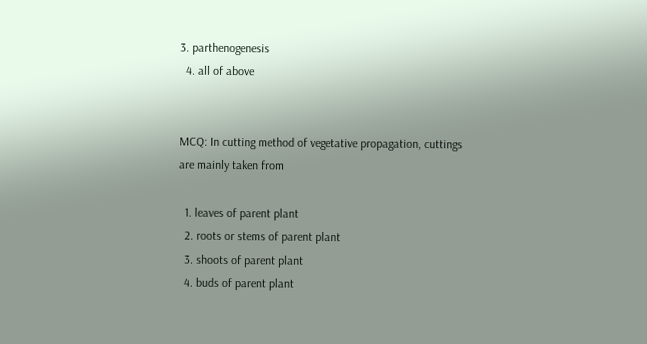3. parthenogenesis
  4. all of above


MCQ: In cutting method of vegetative propagation, cuttings are mainly taken from

  1. leaves of parent plant
  2. roots or stems of parent plant
  3. shoots of parent plant
  4. buds of parent plant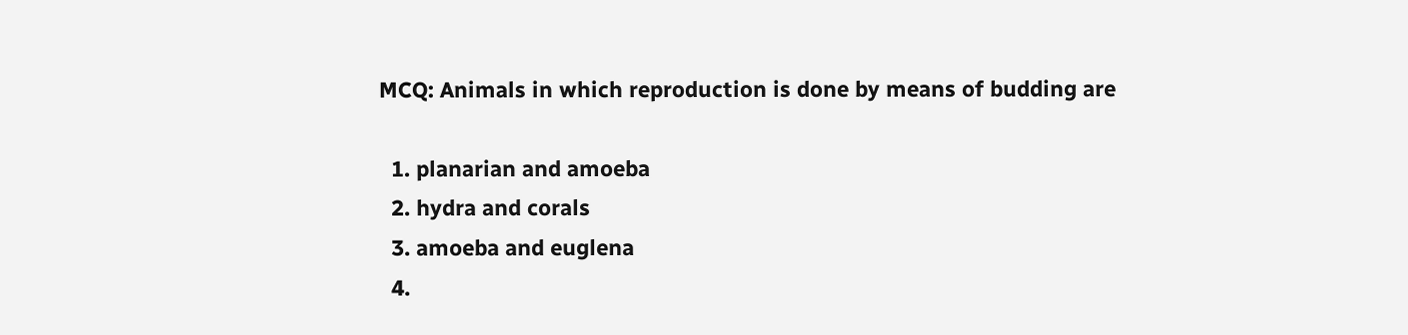MCQ: Animals in which reproduction is done by means of budding are

  1. planarian and amoeba
  2. hydra and corals
  3. amoeba and euglena
  4.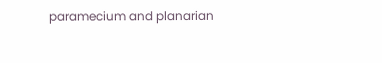paramecium and planarian